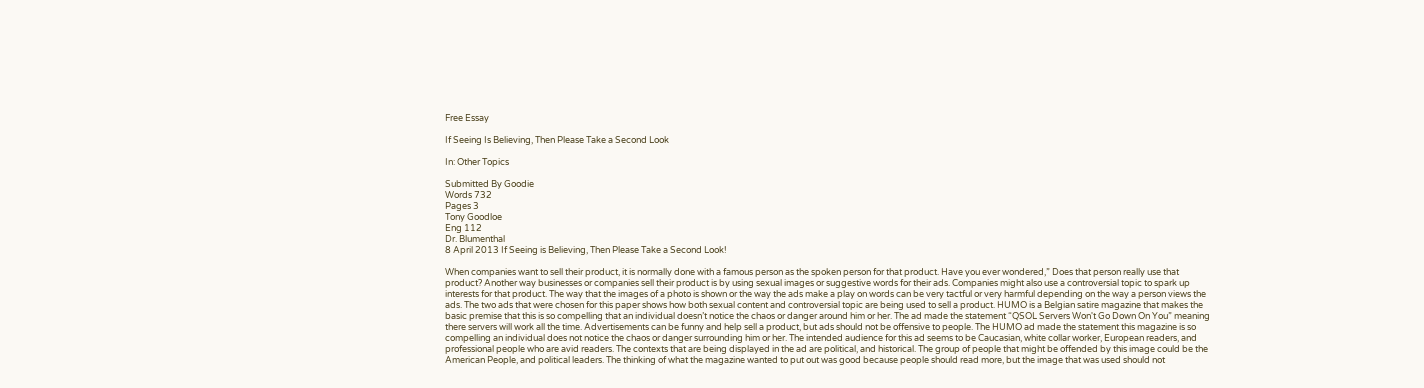Free Essay

If Seeing Is Believing, Then Please Take a Second Look

In: Other Topics

Submitted By Goodie
Words 732
Pages 3
Tony Goodloe
Eng 112
Dr. Blumenthal
8 April 2013 If Seeing is Believing, Then Please Take a Second Look!

When companies want to sell their product, it is normally done with a famous person as the spoken person for that product. Have you ever wondered,” Does that person really use that product? Another way businesses or companies sell their product is by using sexual images or suggestive words for their ads. Companies might also use a controversial topic to spark up interests for that product. The way that the images of a photo is shown or the way the ads make a play on words can be very tactful or very harmful depending on the way a person views the ads. The two ads that were chosen for this paper shows how both sexual content and controversial topic are being used to sell a product. HUMO is a Belgian satire magazine that makes the basic premise that this is so compelling that an individual doesn’t notice the chaos or danger around him or her. The ad made the statement “QSOL Servers Won't Go Down On You” meaning there servers will work all the time. Advertisements can be funny and help sell a product, but ads should not be offensive to people. The HUMO ad made the statement this magazine is so compelling an individual does not notice the chaos or danger surrounding him or her. The intended audience for this ad seems to be Caucasian, white collar worker, European readers, and professional people who are avid readers. The contexts that are being displayed in the ad are political, and historical. The group of people that might be offended by this image could be the American People, and political leaders. The thinking of what the magazine wanted to put out was good because people should read more, but the image that was used should not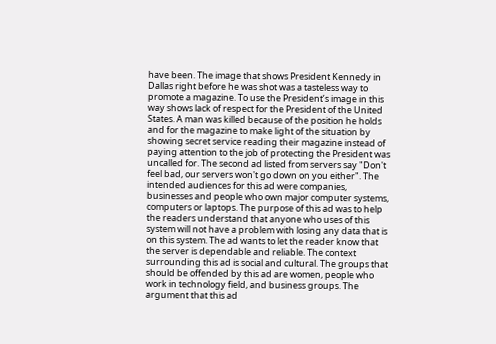have been. The image that shows President Kennedy in Dallas right before he was shot was a tasteless way to promote a magazine. To use the President’s image in this way shows lack of respect for the President of the United States. A man was killed because of the position he holds and for the magazine to make light of the situation by showing secret service reading their magazine instead of paying attention to the job of protecting the President was uncalled for. The second ad listed from servers say "Don't feel bad, our servers won't go down on you either". The intended audiences for this ad were companies, businesses and people who own major computer systems, computers or laptops. The purpose of this ad was to help the readers understand that anyone who uses of this system will not have a problem with losing any data that is on this system. The ad wants to let the reader know that the server is dependable and reliable. The context surrounding this ad is social and cultural. The groups that should be offended by this ad are women, people who work in technology field, and business groups. The argument that this ad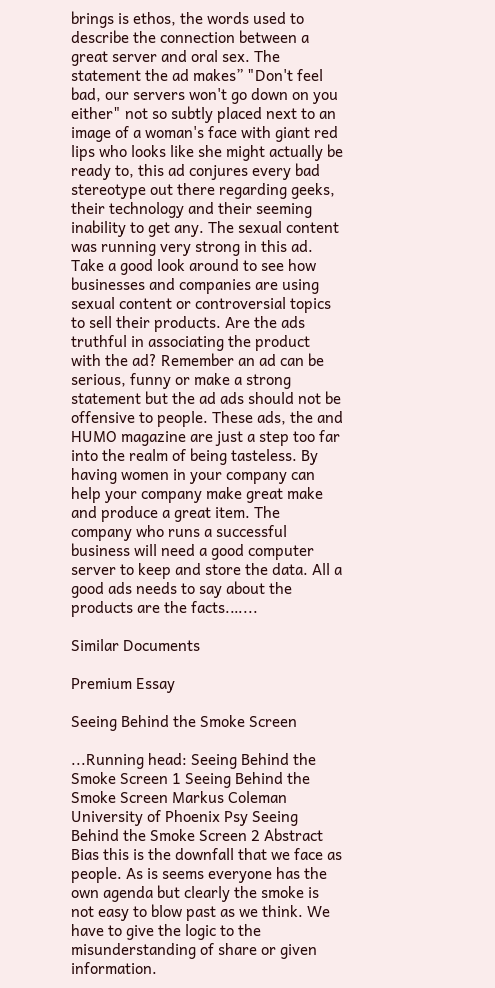brings is ethos, the words used to describe the connection between a great server and oral sex. The statement the ad makes” "Don't feel bad, our servers won't go down on you either" not so subtly placed next to an image of a woman's face with giant red lips who looks like she might actually be ready to, this ad conjures every bad stereotype out there regarding geeks, their technology and their seeming inability to get any. The sexual content was running very strong in this ad. Take a good look around to see how businesses and companies are using sexual content or controversial topics to sell their products. Are the ads truthful in associating the product with the ad? Remember an ad can be serious, funny or make a strong statement but the ad ads should not be offensive to people. These ads, the and HUMO magazine are just a step too far into the realm of being tasteless. By having women in your company can help your company make great make and produce a great item. The company who runs a successful business will need a good computer server to keep and store the data. All a good ads needs to say about the products are the facts.…...

Similar Documents

Premium Essay

Seeing Behind the Smoke Screen

...Running head: Seeing Behind the Smoke Screen 1 Seeing Behind the Smoke Screen Markus Coleman University of Phoenix Psy Seeing Behind the Smoke Screen 2 Abstract Bias this is the downfall that we face as people. As is seems everyone has the own agenda but clearly the smoke is not easy to blow past as we think. We have to give the logic to the misunderstanding of share or given information.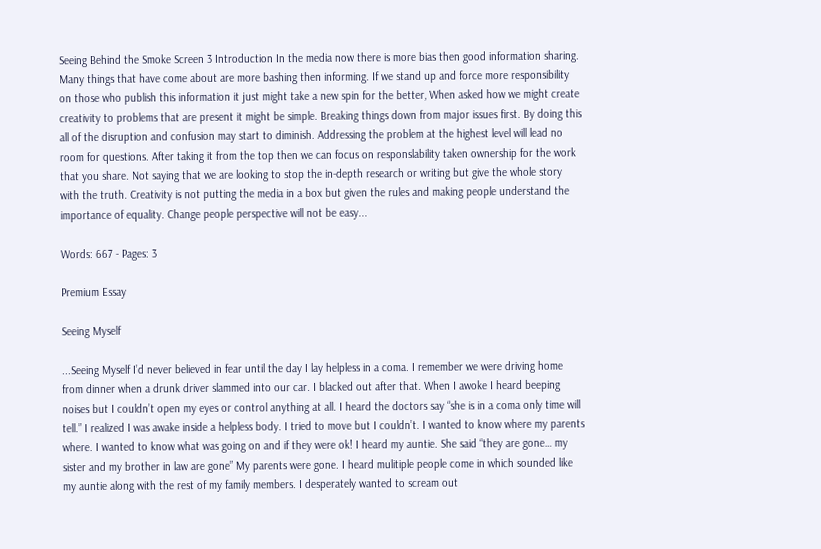Seeing Behind the Smoke Screen 3 Introduction In the media now there is more bias then good information sharing. Many things that have come about are more bashing then informing. If we stand up and force more responsibility on those who publish this information it just might take a new spin for the better, When asked how we might create creativity to problems that are present it might be simple. Breaking things down from major issues first. By doing this all of the disruption and confusion may start to diminish. Addressing the problem at the highest level will lead no room for questions. After taking it from the top then we can focus on responslability taken ownership for the work that you share. Not saying that we are looking to stop the in-depth research or writing but give the whole story with the truth. Creativity is not putting the media in a box but given the rules and making people understand the importance of equality. Change people perspective will not be easy...

Words: 667 - Pages: 3

Premium Essay

Seeing Myself

...Seeing Myself I’d never believed in fear until the day I lay helpless in a coma. I remember we were driving home from dinner when a drunk driver slammed into our car. I blacked out after that. When I awoke I heard beeping noises but I couldn’t open my eyes or control anything at all. I heard the doctors say “she is in a coma only time will tell.” I realized I was awake inside a helpless body. I tried to move but I couldn’t. I wanted to know where my parents where. I wanted to know what was going on and if they were ok! I heard my auntie. She said “they are gone… my sister and my brother in law are gone” My parents were gone. I heard mulitiple people come in which sounded like my auntie along with the rest of my family members. I desperately wanted to scream out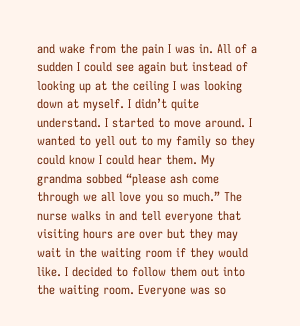and wake from the pain I was in. All of a sudden I could see again but instead of looking up at the ceiling I was looking down at myself. I didn’t quite understand. I started to move around. I wanted to yell out to my family so they could know I could hear them. My grandma sobbed “please ash come through we all love you so much.” The nurse walks in and tell everyone that visiting hours are over but they may wait in the waiting room if they would like. I decided to follow them out into the waiting room. Everyone was so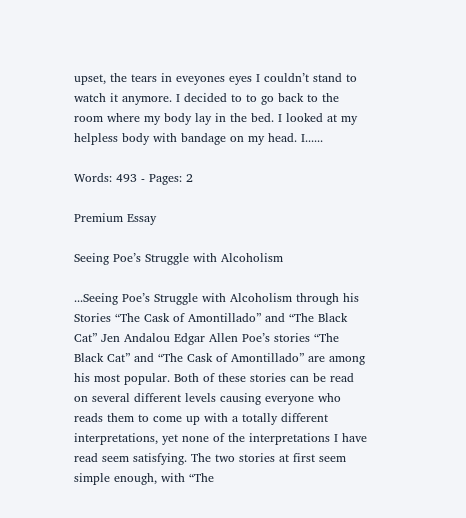upset, the tears in eveyones eyes I couldn’t stand to watch it anymore. I decided to to go back to the room where my body lay in the bed. I looked at my helpless body with bandage on my head. I......

Words: 493 - Pages: 2

Premium Essay

Seeing Poe’s Struggle with Alcoholism

...Seeing Poe’s Struggle with Alcoholism through his Stories “The Cask of Amontillado” and “The Black Cat” Jen Andalou Edgar Allen Poe’s stories “The Black Cat” and “The Cask of Amontillado” are among his most popular. Both of these stories can be read on several different levels causing everyone who reads them to come up with a totally different interpretations, yet none of the interpretations I have read seem satisfying. The two stories at first seem simple enough, with “The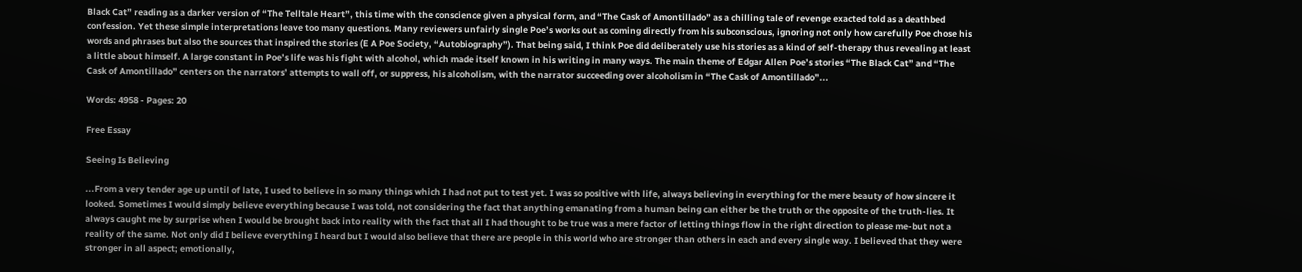Black Cat” reading as a darker version of “The Telltale Heart”, this time with the conscience given a physical form, and “The Cask of Amontillado” as a chilling tale of revenge exacted told as a deathbed confession. Yet these simple interpretations leave too many questions. Many reviewers unfairly single Poe’s works out as coming directly from his subconscious, ignoring not only how carefully Poe chose his words and phrases but also the sources that inspired the stories (E A Poe Society, “Autobiography”). That being said, I think Poe did deliberately use his stories as a kind of self-therapy thus revealing at least a little about himself. A large constant in Poe’s life was his fight with alcohol, which made itself known in his writing in many ways. The main theme of Edgar Allen Poe’s stories “The Black Cat” and “The Cask of Amontillado” centers on the narrators’ attempts to wall off, or suppress, his alcoholism, with the narrator succeeding over alcoholism in “The Cask of Amontillado”...

Words: 4958 - Pages: 20

Free Essay

Seeing Is Believing

...From a very tender age up until of late, I used to believe in so many things which I had not put to test yet. I was so positive with life, always believing in everything for the mere beauty of how sincere it looked. Sometimes I would simply believe everything because I was told, not considering the fact that anything emanating from a human being can either be the truth or the opposite of the truth-lies. It always caught me by surprise when I would be brought back into reality with the fact that all I had thought to be true was a mere factor of letting things flow in the right direction to please me-but not a reality of the same. Not only did I believe everything I heard but I would also believe that there are people in this world who are stronger than others in each and every single way. I believed that they were stronger in all aspect; emotionally,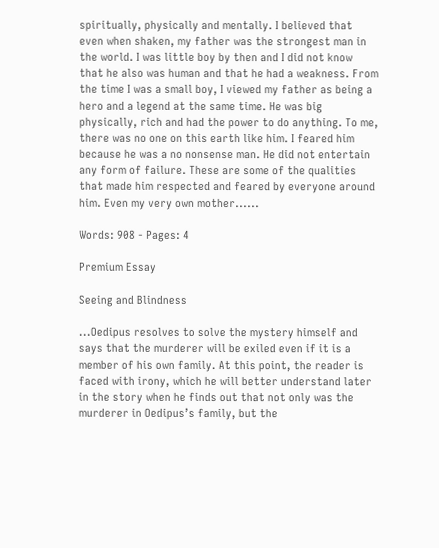spiritually, physically and mentally. I believed that even when shaken, my father was the strongest man in the world. I was little boy by then and I did not know that he also was human and that he had a weakness. From the time I was a small boy, I viewed my father as being a hero and a legend at the same time. He was big physically, rich and had the power to do anything. To me, there was no one on this earth like him. I feared him because he was a no nonsense man. He did not entertain any form of failure. These are some of the qualities that made him respected and feared by everyone around him. Even my very own mother......

Words: 908 - Pages: 4

Premium Essay

Seeing and Blindness

...Oedipus resolves to solve the mystery himself and says that the murderer will be exiled even if it is a member of his own family. At this point, the reader is faced with irony, which he will better understand later in the story when he finds out that not only was the murderer in Oedipus’s family, but the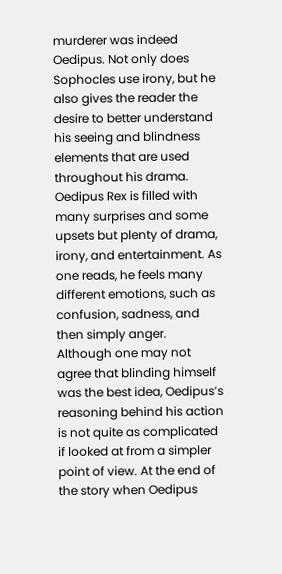murderer was indeed Oedipus. Not only does Sophocles use irony, but he also gives the reader the desire to better understand his seeing and blindness elements that are used throughout his drama. Oedipus Rex is filled with many surprises and some upsets but plenty of drama, irony, and entertainment. As one reads, he feels many different emotions, such as confusion, sadness, and then simply anger. Although one may not agree that blinding himself was the best idea, Oedipus’s reasoning behind his action is not quite as complicated if looked at from a simpler point of view. At the end of the story when Oedipus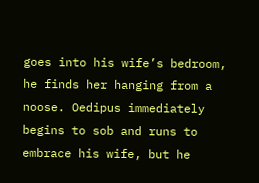goes into his wife’s bedroom, he finds her hanging from a noose. Oedipus immediately begins to sob and runs to embrace his wife, but he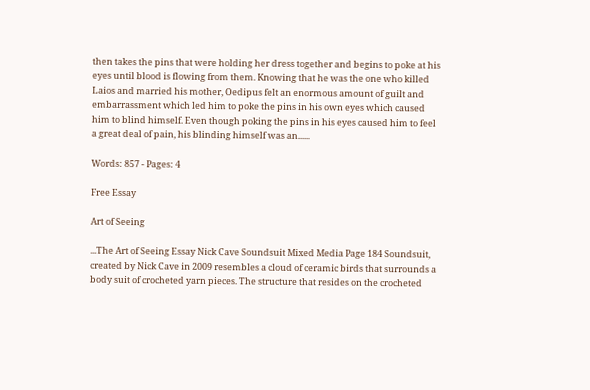then takes the pins that were holding her dress together and begins to poke at his eyes until blood is flowing from them. Knowing that he was the one who killed Laios and married his mother, Oedipus felt an enormous amount of guilt and embarrassment which led him to poke the pins in his own eyes which caused him to blind himself. Even though poking the pins in his eyes caused him to feel a great deal of pain, his blinding himself was an......

Words: 857 - Pages: 4

Free Essay

Art of Seeing

...The Art of Seeing Essay Nick Cave Soundsuit Mixed Media Page 184 Soundsuit, created by Nick Cave in 2009 resembles a cloud of ceramic birds that surrounds a body suit of crocheted yarn pieces. The structure that resides on the crocheted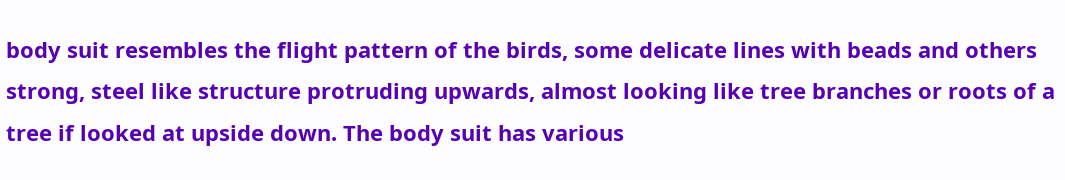body suit resembles the flight pattern of the birds, some delicate lines with beads and others strong, steel like structure protruding upwards, almost looking like tree branches or roots of a tree if looked at upside down. The body suit has various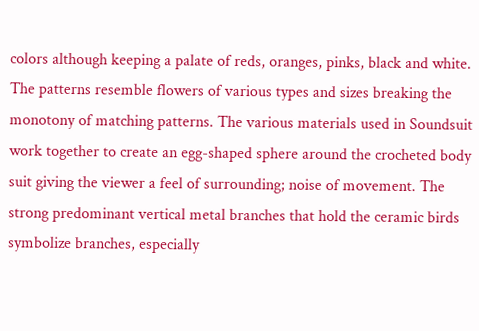colors although keeping a palate of reds, oranges, pinks, black and white. The patterns resemble flowers of various types and sizes breaking the monotony of matching patterns. The various materials used in Soundsuit work together to create an egg-shaped sphere around the crocheted body suit giving the viewer a feel of surrounding; noise of movement. The strong predominant vertical metal branches that hold the ceramic birds symbolize branches, especially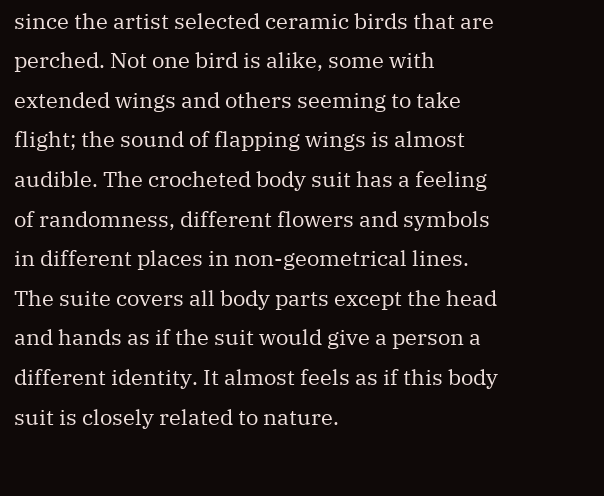since the artist selected ceramic birds that are perched. Not one bird is alike, some with extended wings and others seeming to take flight; the sound of flapping wings is almost audible. The crocheted body suit has a feeling of randomness, different flowers and symbols in different places in non-geometrical lines. The suite covers all body parts except the head and hands as if the suit would give a person a different identity. It almost feels as if this body suit is closely related to nature.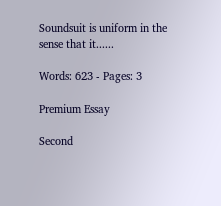Soundsuit is uniform in the sense that it......

Words: 623 - Pages: 3

Premium Essay

Second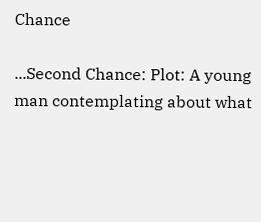Chance

...Second Chance: Plot: A young man contemplating about what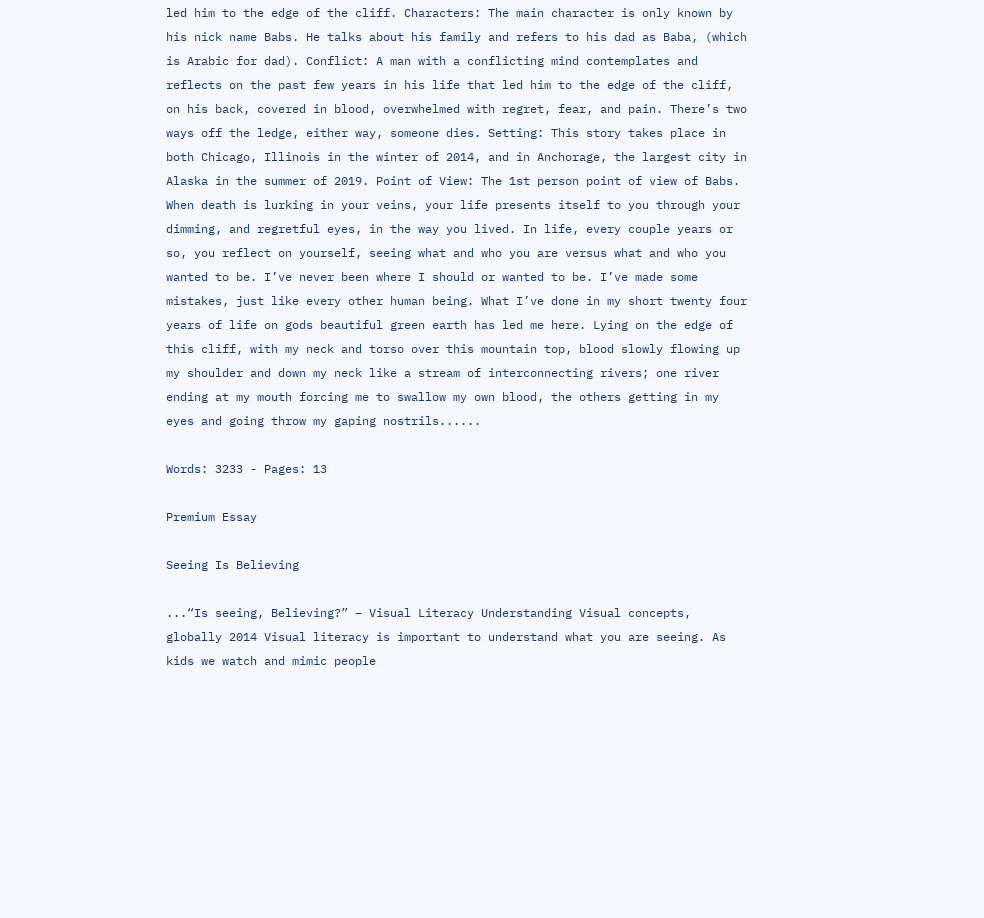led him to the edge of the cliff. Characters: The main character is only known by his nick name Babs. He talks about his family and refers to his dad as Baba, (which is Arabic for dad). Conflict: A man with a conflicting mind contemplates and reflects on the past few years in his life that led him to the edge of the cliff, on his back, covered in blood, overwhelmed with regret, fear, and pain. There’s two ways off the ledge, either way, someone dies. Setting: This story takes place in both Chicago, Illinois in the winter of 2014, and in Anchorage, the largest city in Alaska in the summer of 2019. Point of View: The 1st person point of view of Babs. When death is lurking in your veins, your life presents itself to you through your dimming, and regretful eyes, in the way you lived. In life, every couple years or so, you reflect on yourself, seeing what and who you are versus what and who you wanted to be. I’ve never been where I should or wanted to be. I’ve made some mistakes, just like every other human being. What I’ve done in my short twenty four years of life on gods beautiful green earth has led me here. Lying on the edge of this cliff, with my neck and torso over this mountain top, blood slowly flowing up my shoulder and down my neck like a stream of interconnecting rivers; one river ending at my mouth forcing me to swallow my own blood, the others getting in my eyes and going throw my gaping nostrils......

Words: 3233 - Pages: 13

Premium Essay

Seeing Is Believing

...“Is seeing, Believing?” – Visual Literacy Understanding Visual concepts, globally 2014 Visual literacy is important to understand what you are seeing. As kids we watch and mimic people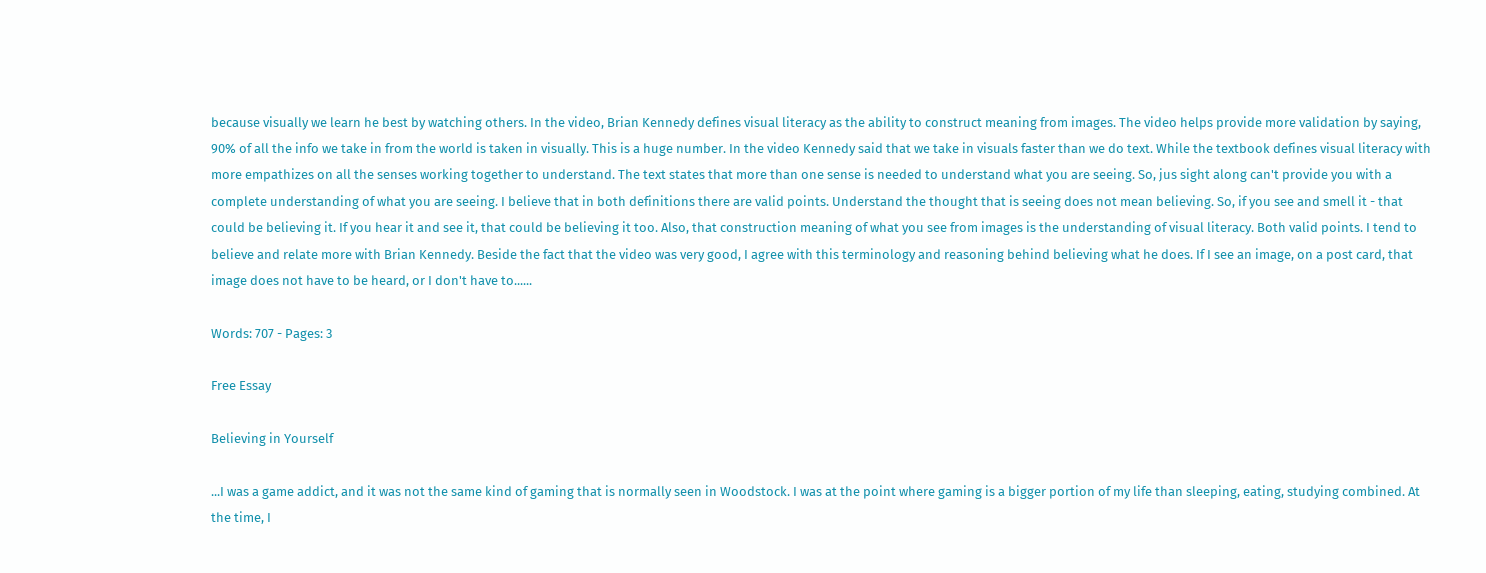because visually we learn he best by watching others. In the video, Brian Kennedy defines visual literacy as the ability to construct meaning from images. The video helps provide more validation by saying, 90% of all the info we take in from the world is taken in visually. This is a huge number. In the video Kennedy said that we take in visuals faster than we do text. While the textbook defines visual literacy with more empathizes on all the senses working together to understand. The text states that more than one sense is needed to understand what you are seeing. So, jus sight along can't provide you with a complete understanding of what you are seeing. I believe that in both definitions there are valid points. Understand the thought that is seeing does not mean believing. So, if you see and smell it - that could be believing it. If you hear it and see it, that could be believing it too. Also, that construction meaning of what you see from images is the understanding of visual literacy. Both valid points. I tend to believe and relate more with Brian Kennedy. Beside the fact that the video was very good, I agree with this terminology and reasoning behind believing what he does. If I see an image, on a post card, that image does not have to be heard, or I don't have to......

Words: 707 - Pages: 3

Free Essay

Believing in Yourself

...I was a game addict, and it was not the same kind of gaming that is normally seen in Woodstock. I was at the point where gaming is a bigger portion of my life than sleeping, eating, studying combined. At the time, I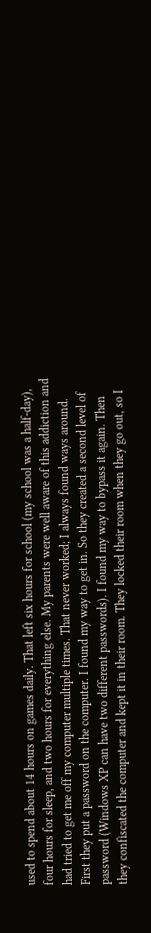used to spend about 14 hours on games daily. That left six hours for school (my school was a half-day), four hours for sleep, and two hours for everything else. My parents were well aware of this addiction and had tried to get me off my computer multiple times. That never worked; I always found ways around. First they put a password on the computer. I found my way to get in. So they created a second level of password (Windows XP can have two different passwords). I found my way to bypass it again. Then they confiscated the computer and kept it in their room. They locked their room when they go out, so I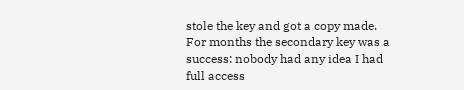stole the key and got a copy made. For months the secondary key was a success: nobody had any idea I had full access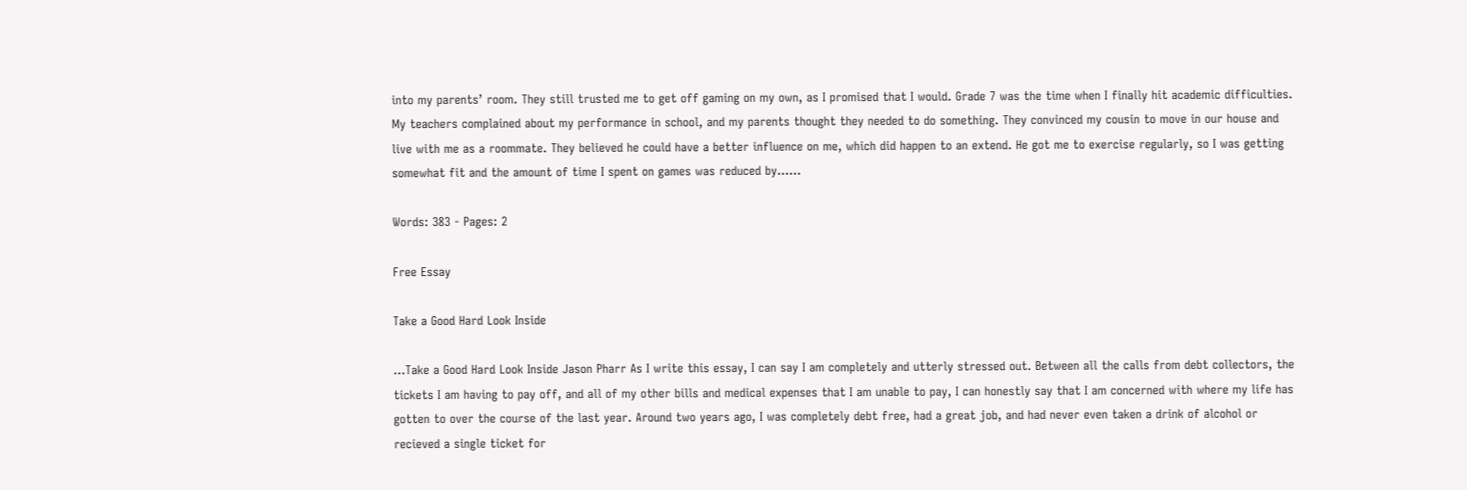into my parents’ room. They still trusted me to get off gaming on my own, as I promised that I would. Grade 7 was the time when I finally hit academic difficulties. My teachers complained about my performance in school, and my parents thought they needed to do something. They convinced my cousin to move in our house and live with me as a roommate. They believed he could have a better influence on me, which did happen to an extend. He got me to exercise regularly, so I was getting somewhat fit and the amount of time I spent on games was reduced by......

Words: 383 - Pages: 2

Free Essay

Take a Good Hard Look Inside

...Take a Good Hard Look Inside Jason Pharr As I write this essay, I can say I am completely and utterly stressed out. Between all the calls from debt collectors, the tickets I am having to pay off, and all of my other bills and medical expenses that I am unable to pay, I can honestly say that I am concerned with where my life has gotten to over the course of the last year. Around two years ago, I was completely debt free, had a great job, and had never even taken a drink of alcohol or recieved a single ticket for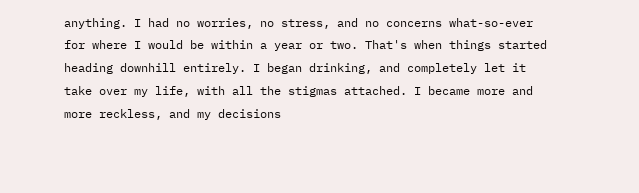anything. I had no worries, no stress, and no concerns what-so-ever for where I would be within a year or two. That's when things started heading downhill entirely. I began drinking, and completely let it take over my life, with all the stigmas attached. I became more and more reckless, and my decisions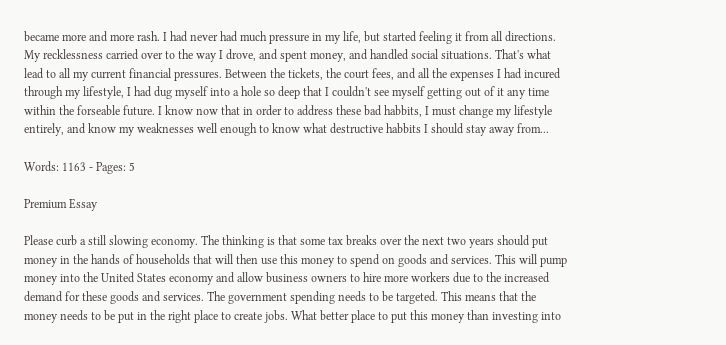became more and more rash. I had never had much pressure in my life, but started feeling it from all directions. My recklessness carried over to the way I drove, and spent money, and handled social situations. That's what lead to all my current financial pressures. Between the tickets, the court fees, and all the expenses I had incured through my lifestyle, I had dug myself into a hole so deep that I couldn't see myself getting out of it any time within the forseable future. I know now that in order to address these bad habbits, I must change my lifestyle entirely, and know my weaknesses well enough to know what destructive habbits I should stay away from...

Words: 1163 - Pages: 5

Premium Essay

Please curb a still slowing economy. The thinking is that some tax breaks over the next two years should put money in the hands of households that will then use this money to spend on goods and services. This will pump money into the United States economy and allow business owners to hire more workers due to the increased demand for these goods and services. The government spending needs to be targeted. This means that the money needs to be put in the right place to create jobs. What better place to put this money than investing into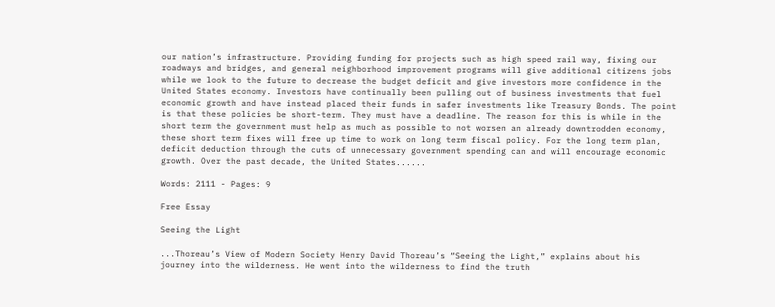our nation’s infrastructure. Providing funding for projects such as high speed rail way, fixing our roadways and bridges, and general neighborhood improvement programs will give additional citizens jobs while we look to the future to decrease the budget deficit and give investors more confidence in the United States economy. Investors have continually been pulling out of business investments that fuel economic growth and have instead placed their funds in safer investments like Treasury Bonds. The point is that these policies be short-term. They must have a deadline. The reason for this is while in the short term the government must help as much as possible to not worsen an already downtrodden economy, these short term fixes will free up time to work on long term fiscal policy. For the long term plan, deficit deduction through the cuts of unnecessary government spending can and will encourage economic growth. Over the past decade, the United States......

Words: 2111 - Pages: 9

Free Essay

Seeing the Light

...Thoreau’s View of Modern Society Henry David Thoreau’s “Seeing the Light,” explains about his journey into the wilderness. He went into the wilderness to find the truth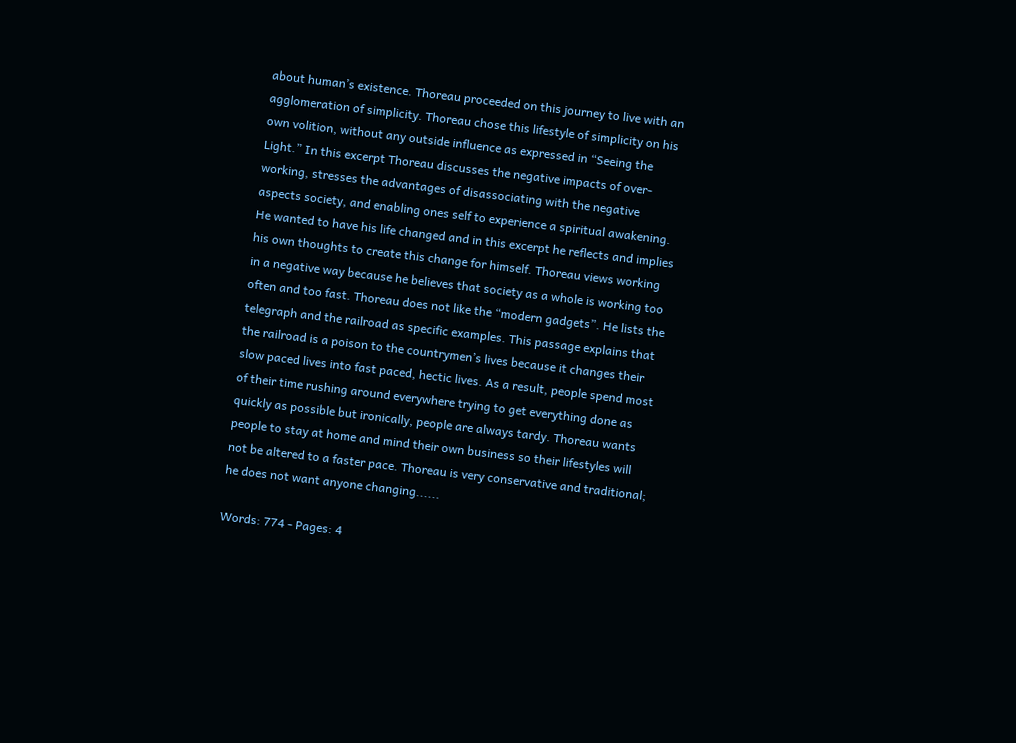about human’s existence. Thoreau proceeded on this journey to live with an agglomeration of simplicity. Thoreau chose this lifestyle of simplicity on his own volition, without any outside influence as expressed in “Seeing the Light.” In this excerpt Thoreau discusses the negative impacts of over-working, stresses the advantages of disassociating with the negative aspects society, and enabling ones self to experience a spiritual awakening. He wanted to have his life changed and in this excerpt he reflects and implies his own thoughts to create this change for himself. Thoreau views working in a negative way because he believes that society as a whole is working too often and too fast. Thoreau does not like the “modern gadgets”. He lists the telegraph and the railroad as specific examples. This passage explains that the railroad is a poison to the countrymen’s lives because it changes their slow paced lives into fast paced, hectic lives. As a result, people spend most of their time rushing around everywhere trying to get everything done as quickly as possible but ironically, people are always tardy. Thoreau wants people to stay at home and mind their own business so their lifestyles will not be altered to a faster pace. Thoreau is very conservative and traditional; he does not want anyone changing......

Words: 774 - Pages: 4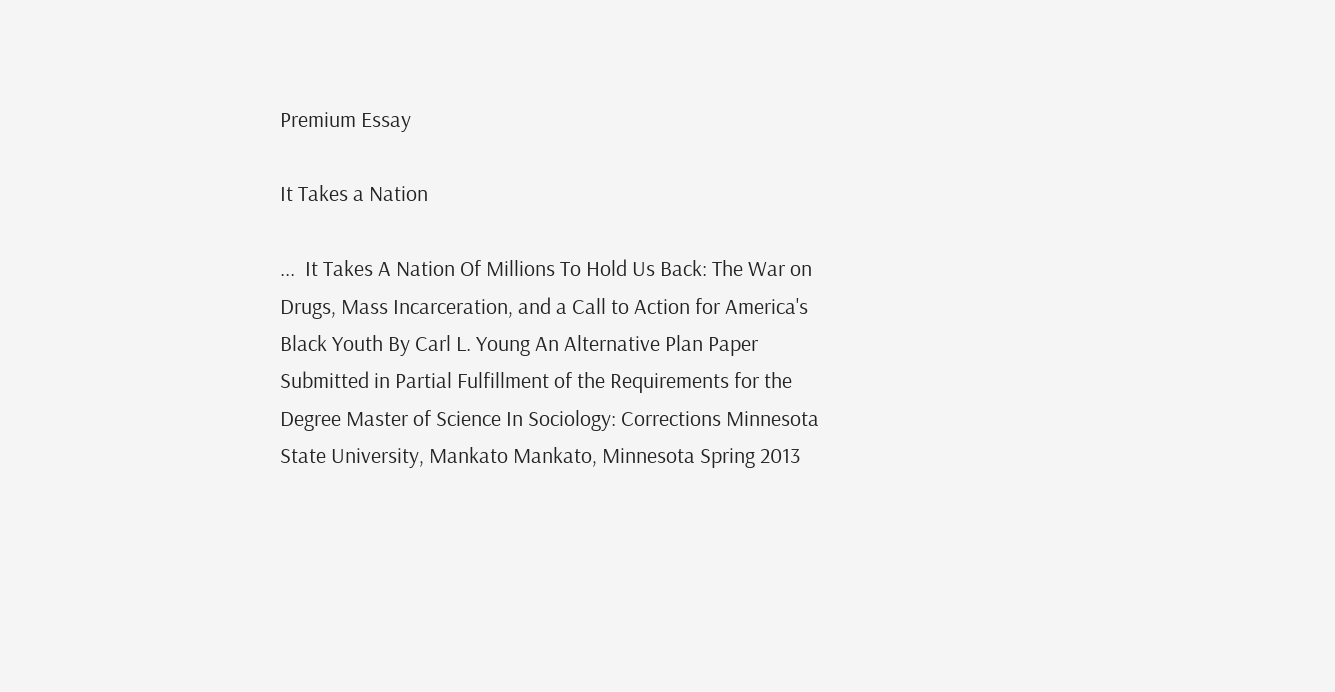Premium Essay

It Takes a Nation

...  It Takes A Nation Of Millions To Hold Us Back: The War on Drugs, Mass Incarceration, and a Call to Action for America's Black Youth By Carl L. Young An Alternative Plan Paper Submitted in Partial Fulfillment of the Requirements for the Degree Master of Science In Sociology: Corrections Minnesota State University, Mankato Mankato, Minnesota Spring 2013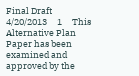Final Draft 4/20/2013     1     This Alternative Plan Paper has been examined and approved by the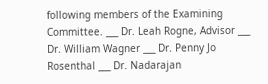following members of the Examining Committee. ___ Dr. Leah Rogne, Advisor ___ Dr. William Wagner ___ Dr. Penny Jo Rosenthal ___ Dr. Nadarajan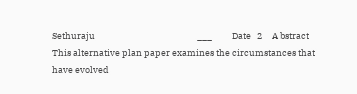Sethuraju                                                   ___          Date   2     A bstract                    This alternative plan paper examines the circumstances that have evolved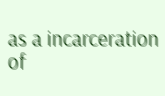as a incarceration of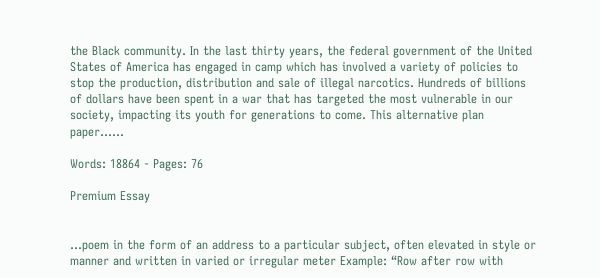the Black community. In the last thirty years, the federal government of the United States of America has engaged in camp which has involved a variety of policies to stop the production, distribution and sale of illegal narcotics. Hundreds of billions of dollars have been spent in a war that has targeted the most vulnerable in our society, impacting its youth for generations to come. This alternative plan paper......

Words: 18864 - Pages: 76

Premium Essay


...poem in the form of an address to a particular subject, often elevated in style or manner and written in varied or irregular meter Example: “Row after row with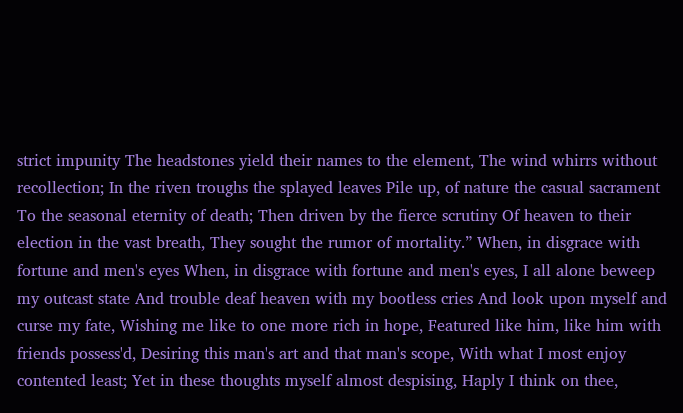strict impunity The headstones yield their names to the element, The wind whirrs without recollection; In the riven troughs the splayed leaves Pile up, of nature the casual sacrament To the seasonal eternity of death; Then driven by the fierce scrutiny Of heaven to their election in the vast breath, They sought the rumor of mortality.” When, in disgrace with fortune and men's eyes When, in disgrace with fortune and men's eyes, I all alone beweep my outcast state And trouble deaf heaven with my bootless cries And look upon myself and curse my fate, Wishing me like to one more rich in hope, Featured like him, like him with friends possess'd, Desiring this man's art and that man's scope, With what I most enjoy contented least; Yet in these thoughts myself almost despising, Haply I think on thee,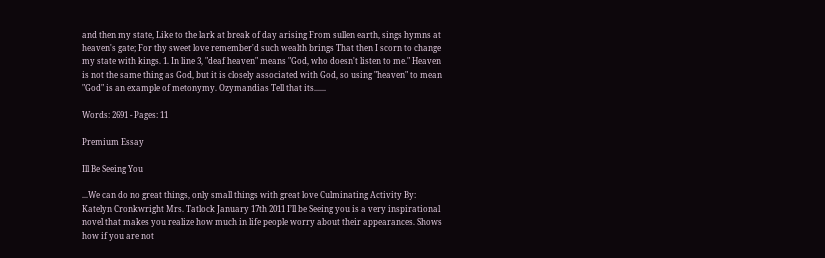and then my state, Like to the lark at break of day arising From sullen earth, sings hymns at heaven's gate; For thy sweet love remember'd such wealth brings That then I scorn to change my state with kings. 1. In line 3, "deaf heaven" means "God, who doesn't listen to me." Heaven is not the same thing as God, but it is closely associated with God, so using "heaven" to mean "God" is an example of metonymy. Ozymandias Tell that its......

Words: 2691 - Pages: 11

Premium Essay

Ill Be Seeing You

...We can do no great things, only small things with great love Culminating Activity By: Katelyn Cronkwright Mrs. Tatlock January 17th 2011 I’ll be Seeing you is a very inspirational novel that makes you realize how much in life people worry about their appearances. Shows how if you are not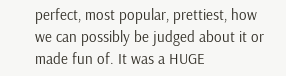perfect, most popular, prettiest, how we can possibly be judged about it or made fun of. It was a HUGE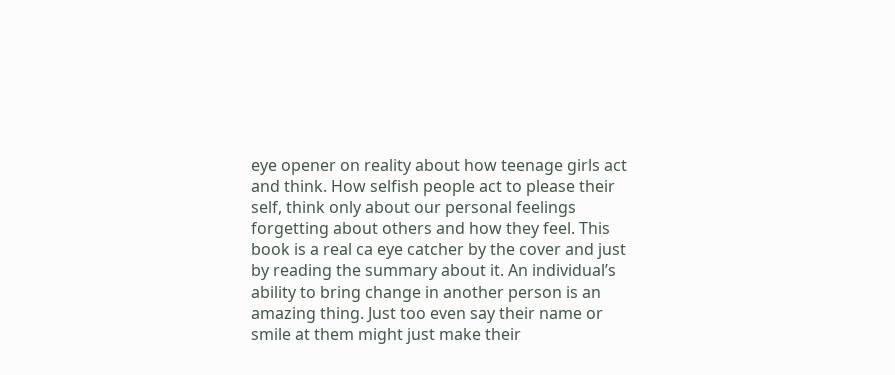eye opener on reality about how teenage girls act and think. How selfish people act to please their self, think only about our personal feelings forgetting about others and how they feel. This book is a real ca eye catcher by the cover and just by reading the summary about it. An individual’s ability to bring change in another person is an amazing thing. Just too even say their name or smile at them might just make their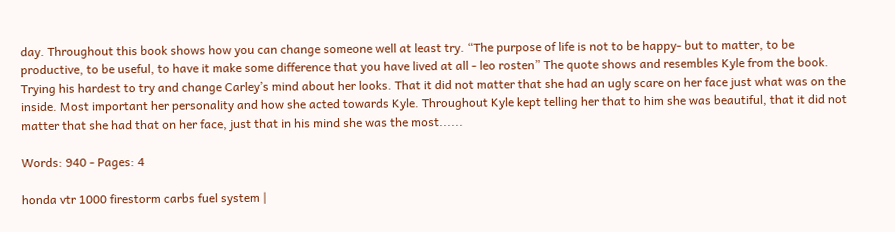day. Throughout this book shows how you can change someone well at least try. “The purpose of life is not to be happy- but to matter, to be productive, to be useful, to have it make some difference that you have lived at all - leo rosten” The quote shows and resembles Kyle from the book. Trying his hardest to try and change Carley’s mind about her looks. That it did not matter that she had an ugly scare on her face just what was on the inside. Most important her personality and how she acted towards Kyle. Throughout Kyle kept telling her that to him she was beautiful, that it did not matter that she had that on her face, just that in his mind she was the most......

Words: 940 - Pages: 4

honda vtr 1000 firestorm carbs fuel system |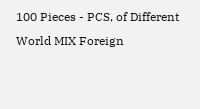100 Pieces - PCS, of Different World MIX Foreign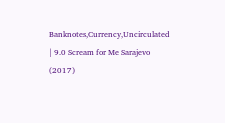Banknotes,Currency,Uncirculated | 9.0 Scream for Me Sarajevo (2017)